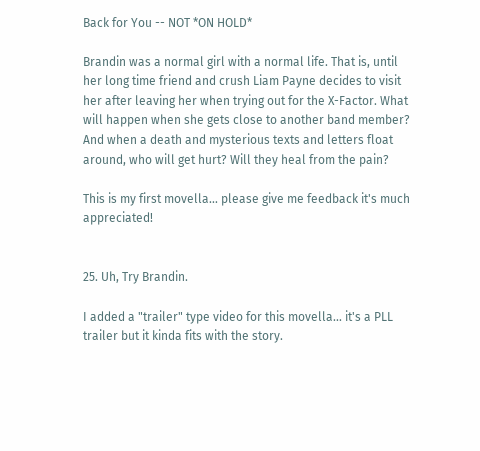Back for You -- NOT *ON HOLD*

Brandin was a normal girl with a normal life. That is, until her long time friend and crush Liam Payne decides to visit her after leaving her when trying out for the X-Factor. What will happen when she gets close to another band member? And when a death and mysterious texts and letters float around, who will get hurt? Will they heal from the pain?

This is my first movella... please give me feedback it's much appreciated!


25. Uh, Try Brandin.

I added a "trailer" type video for this movella... it's a PLL trailer but it kinda fits with the story.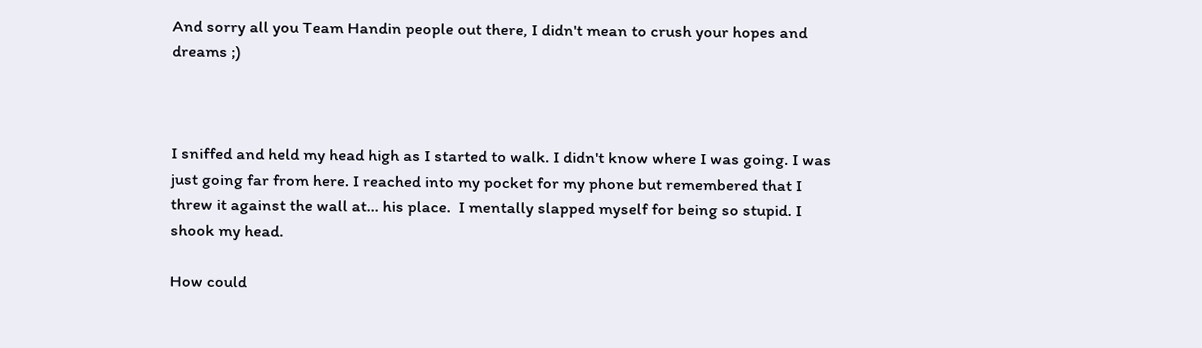And sorry all you Team Handin people out there, I didn't mean to crush your hopes and dreams ;)



I sniffed and held my head high as I started to walk. I didn't know where I was going. I was just going far from here. I reached into my pocket for my phone but remembered that I threw it against the wall at... his place.  I mentally slapped myself for being so stupid. I shook my head.

How could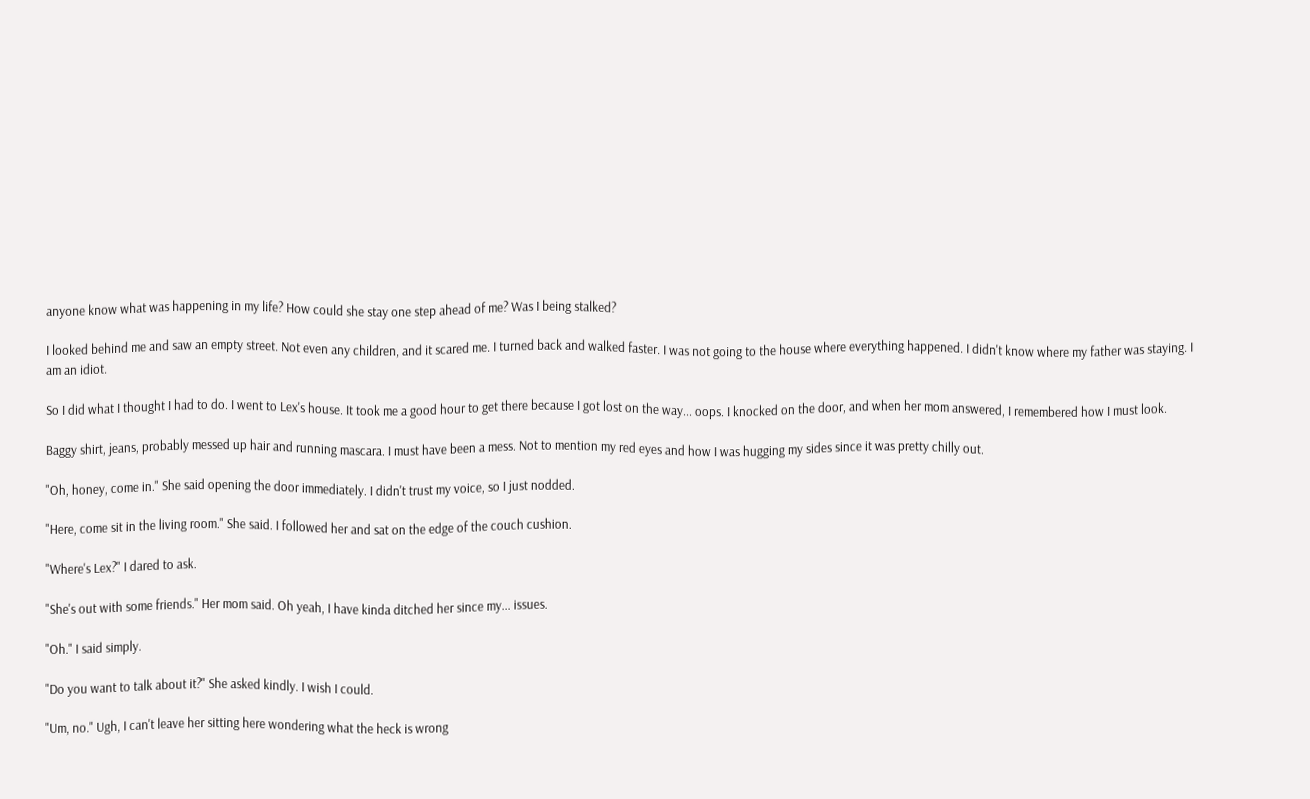anyone know what was happening in my life? How could she stay one step ahead of me? Was I being stalked?

I looked behind me and saw an empty street. Not even any children, and it scared me. I turned back and walked faster. I was not going to the house where everything happened. I didn't know where my father was staying. I am an idiot.

So I did what I thought I had to do. I went to Lex's house. It took me a good hour to get there because I got lost on the way... oops. I knocked on the door, and when her mom answered, I remembered how I must look.

Baggy shirt, jeans, probably messed up hair and running mascara. I must have been a mess. Not to mention my red eyes and how I was hugging my sides since it was pretty chilly out.

"Oh, honey, come in." She said opening the door immediately. I didn't trust my voice, so I just nodded.

"Here, come sit in the living room." She said. I followed her and sat on the edge of the couch cushion.

"Where's Lex?" I dared to ask.

"She's out with some friends." Her mom said. Oh yeah, I have kinda ditched her since my... issues.

"Oh." I said simply.

"Do you want to talk about it?" She asked kindly. I wish I could.

"Um, no." Ugh, I can't leave her sitting here wondering what the heck is wrong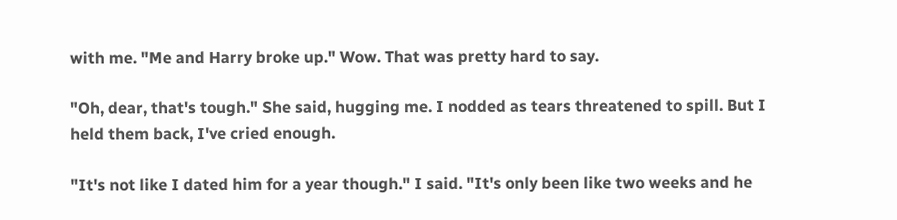with me. "Me and Harry broke up." Wow. That was pretty hard to say.

"Oh, dear, that's tough." She said, hugging me. I nodded as tears threatened to spill. But I held them back, I've cried enough.

"It's not like I dated him for a year though." I said. "It's only been like two weeks and he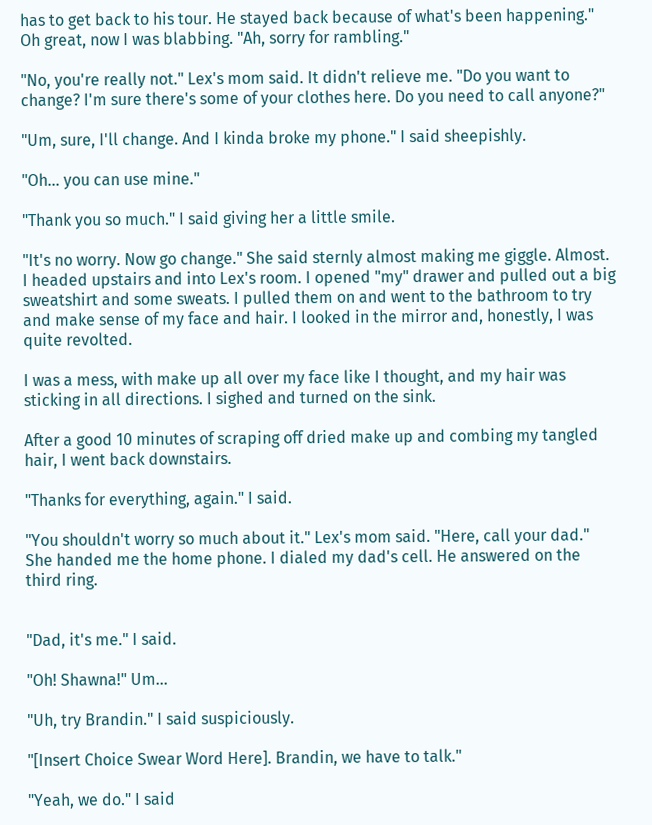has to get back to his tour. He stayed back because of what's been happening." Oh great, now I was blabbing. "Ah, sorry for rambling."

"No, you're really not." Lex's mom said. It didn't relieve me. "Do you want to change? I'm sure there's some of your clothes here. Do you need to call anyone?"

"Um, sure, I'll change. And I kinda broke my phone." I said sheepishly.

"Oh... you can use mine."

"Thank you so much." I said giving her a little smile.

"It's no worry. Now go change." She said sternly almost making me giggle. Almost. I headed upstairs and into Lex's room. I opened "my" drawer and pulled out a big sweatshirt and some sweats. I pulled them on and went to the bathroom to try and make sense of my face and hair. I looked in the mirror and, honestly, I was quite revolted.

I was a mess, with make up all over my face like I thought, and my hair was sticking in all directions. I sighed and turned on the sink.

After a good 10 minutes of scraping off dried make up and combing my tangled hair, I went back downstairs.

"Thanks for everything, again." I said.

"You shouldn't worry so much about it." Lex's mom said. "Here, call your dad." She handed me the home phone. I dialed my dad's cell. He answered on the third ring.


"Dad, it's me." I said.

"Oh! Shawna!" Um...

"Uh, try Brandin." I said suspiciously.

"[Insert Choice Swear Word Here]. Brandin, we have to talk."

"Yeah, we do." I said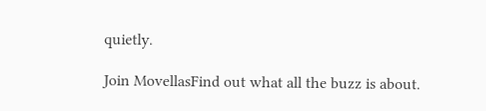quietly.

Join MovellasFind out what all the buzz is about.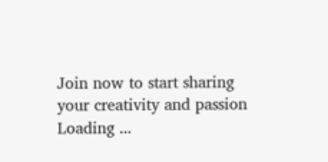Join now to start sharing your creativity and passion
Loading ...